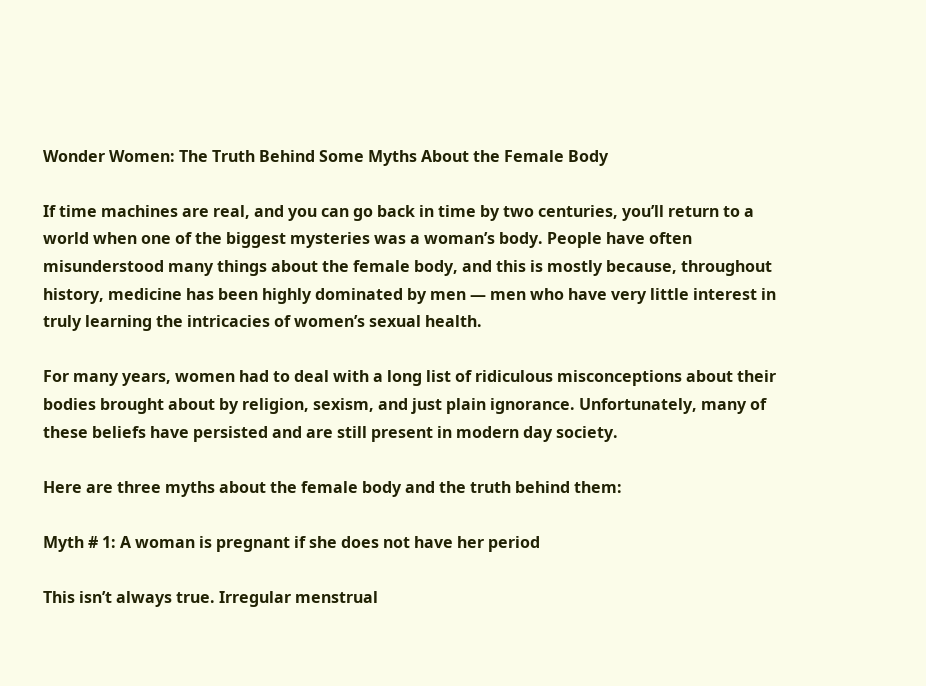Wonder Women: The Truth Behind Some Myths About the Female Body

If time machines are real, and you can go back in time by two centuries, you’ll return to a world when one of the biggest mysteries was a woman’s body. People have often misunderstood many things about the female body, and this is mostly because, throughout history, medicine has been highly dominated by men — men who have very little interest in truly learning the intricacies of women’s sexual health.

For many years, women had to deal with a long list of ridiculous misconceptions about their bodies brought about by religion, sexism, and just plain ignorance. Unfortunately, many of these beliefs have persisted and are still present in modern day society.

Here are three myths about the female body and the truth behind them:

Myth # 1: A woman is pregnant if she does not have her period

This isn’t always true. Irregular menstrual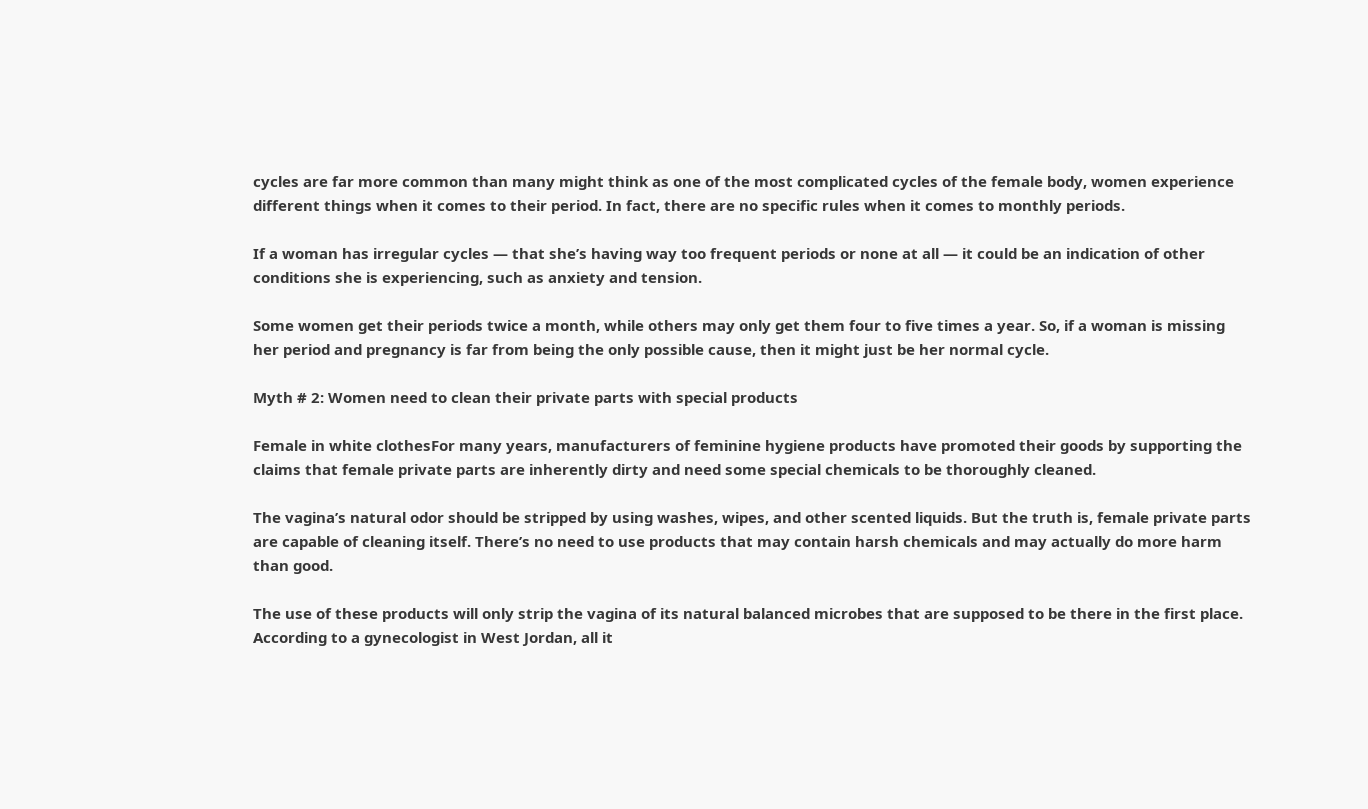cycles are far more common than many might think as one of the most complicated cycles of the female body, women experience different things when it comes to their period. In fact, there are no specific rules when it comes to monthly periods.

If a woman has irregular cycles — that she’s having way too frequent periods or none at all — it could be an indication of other conditions she is experiencing, such as anxiety and tension.

Some women get their periods twice a month, while others may only get them four to five times a year. So, if a woman is missing her period and pregnancy is far from being the only possible cause, then it might just be her normal cycle.

Myth # 2: Women need to clean their private parts with special products

Female in white clothesFor many years, manufacturers of feminine hygiene products have promoted their goods by supporting the claims that female private parts are inherently dirty and need some special chemicals to be thoroughly cleaned.

The vagina’s natural odor should be stripped by using washes, wipes, and other scented liquids. But the truth is, female private parts are capable of cleaning itself. There’s no need to use products that may contain harsh chemicals and may actually do more harm than good.

The use of these products will only strip the vagina of its natural balanced microbes that are supposed to be there in the first place. According to a gynecologist in West Jordan, all it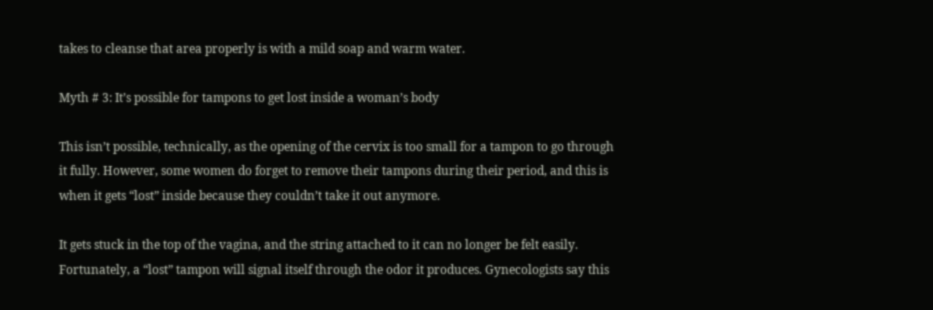takes to cleanse that area properly is with a mild soap and warm water.

Myth # 3: It’s possible for tampons to get lost inside a woman’s body

This isn’t possible, technically, as the opening of the cervix is too small for a tampon to go through it fully. However, some women do forget to remove their tampons during their period, and this is when it gets “lost” inside because they couldn’t take it out anymore.

It gets stuck in the top of the vagina, and the string attached to it can no longer be felt easily. Fortunately, a “lost” tampon will signal itself through the odor it produces. Gynecologists say this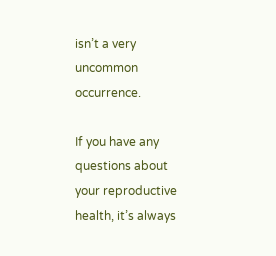isn’t a very uncommon occurrence.

If you have any questions about your reproductive health, it’s always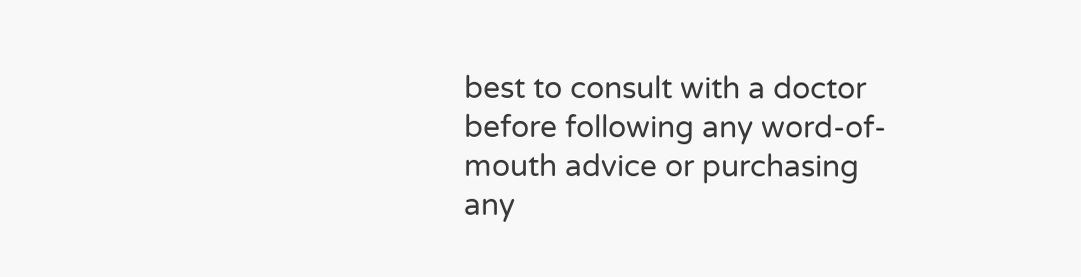best to consult with a doctor before following any word-of-mouth advice or purchasing any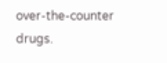over-the-counter drugs.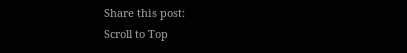Share this post:
Scroll to Top